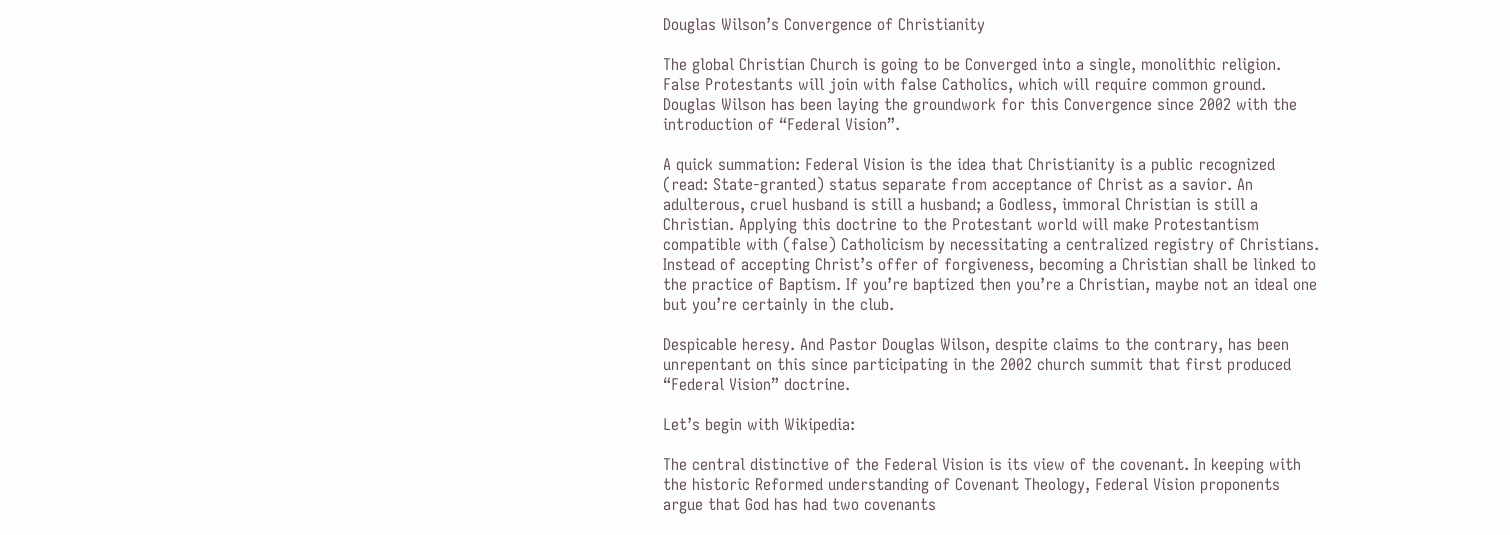Douglas Wilson’s Convergence of Christianity

The global Christian Church is going to be Converged into a single, monolithic religion. False Protestants will join with false Catholics, which will require common ground. Douglas Wilson has been laying the groundwork for this Convergence since 2002 with the introduction of “Federal Vision”.

A quick summation: Federal Vision is the idea that Christianity is a public recognized (read: State-granted) status separate from acceptance of Christ as a savior. An adulterous, cruel husband is still a husband; a Godless, immoral Christian is still a Christian. Applying this doctrine to the Protestant world will make Protestantism compatible with (false) Catholicism by necessitating a centralized registry of Christians. Instead of accepting Christ’s offer of forgiveness, becoming a Christian shall be linked to the practice of Baptism. If you’re baptized then you’re a Christian, maybe not an ideal one but you’re certainly in the club.

Despicable heresy. And Pastor Douglas Wilson, despite claims to the contrary, has been unrepentant on this since participating in the 2002 church summit that first produced “Federal Vision” doctrine.

Let’s begin with Wikipedia:

The central distinctive of the Federal Vision is its view of the covenant. In keeping with the historic Reformed understanding of Covenant Theology, Federal Vision proponents argue that God has had two covenants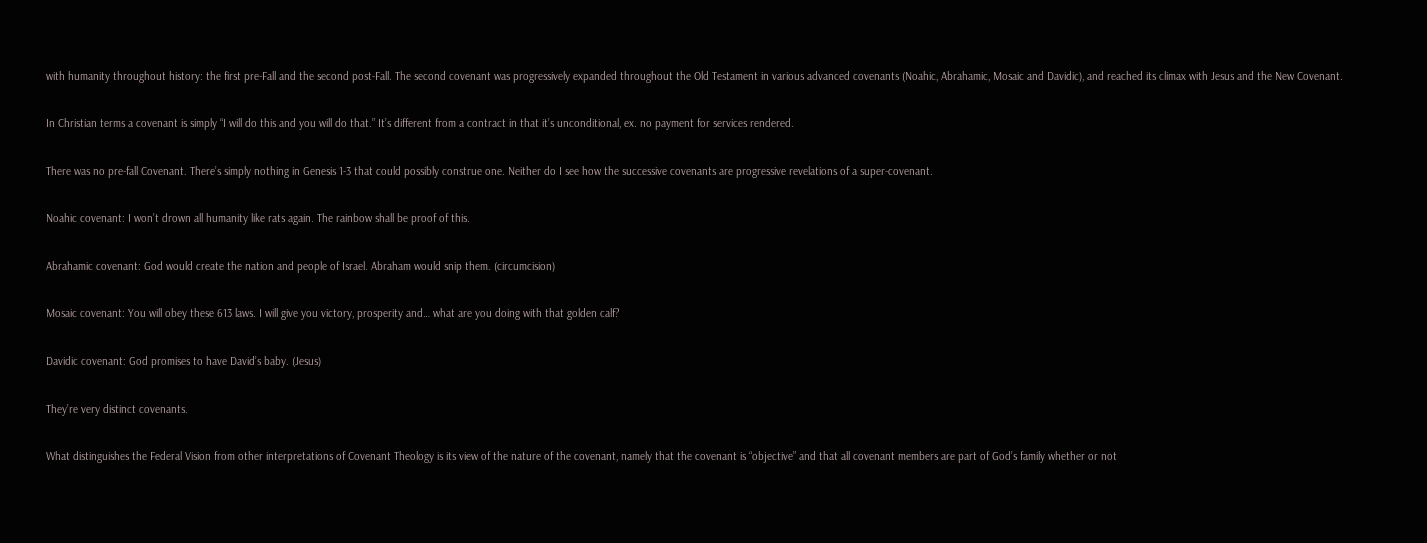with humanity throughout history: the first pre-Fall and the second post-Fall. The second covenant was progressively expanded throughout the Old Testament in various advanced covenants (Noahic, Abrahamic, Mosaic and Davidic), and reached its climax with Jesus and the New Covenant.

In Christian terms a covenant is simply “I will do this and you will do that.” It’s different from a contract in that it’s unconditional, ex. no payment for services rendered.

There was no pre-fall Covenant. There’s simply nothing in Genesis 1-3 that could possibly construe one. Neither do I see how the successive covenants are progressive revelations of a super-covenant.

Noahic covenant: I won’t drown all humanity like rats again. The rainbow shall be proof of this.

Abrahamic covenant: God would create the nation and people of Israel. Abraham would snip them. (circumcision)

Mosaic covenant: You will obey these 613 laws. I will give you victory, prosperity and… what are you doing with that golden calf?

Davidic covenant: God promises to have David’s baby. (Jesus)

They’re very distinct covenants.

What distinguishes the Federal Vision from other interpretations of Covenant Theology is its view of the nature of the covenant, namely that the covenant is “objective” and that all covenant members are part of God’s family whether or not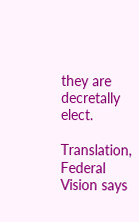they are decretally elect.

Translation, Federal Vision says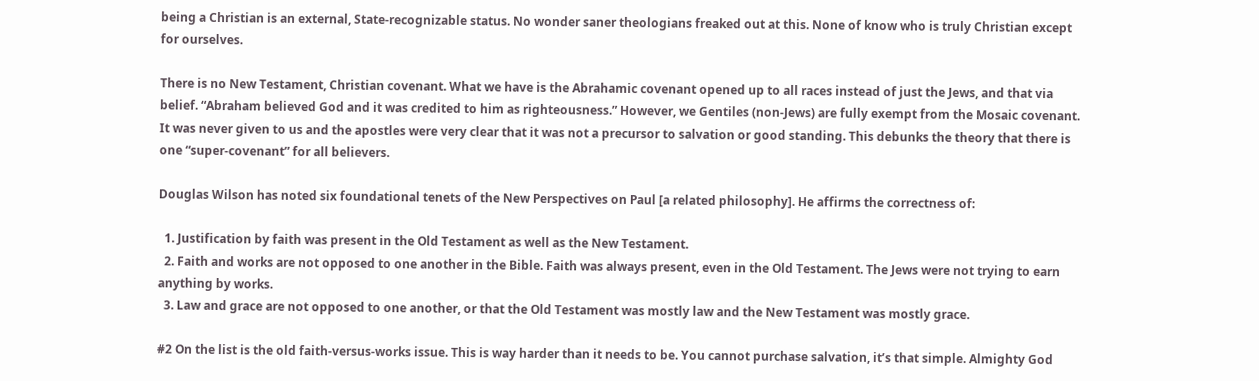being a Christian is an external, State-recognizable status. No wonder saner theologians freaked out at this. None of know who is truly Christian except for ourselves.

There is no New Testament, Christian covenant. What we have is the Abrahamic covenant opened up to all races instead of just the Jews, and that via belief. “Abraham believed God and it was credited to him as righteousness.” However, we Gentiles (non-Jews) are fully exempt from the Mosaic covenant. It was never given to us and the apostles were very clear that it was not a precursor to salvation or good standing. This debunks the theory that there is one “super-covenant” for all believers.

Douglas Wilson has noted six foundational tenets of the New Perspectives on Paul [a related philosophy]. He affirms the correctness of:

  1. Justification by faith was present in the Old Testament as well as the New Testament.
  2. Faith and works are not opposed to one another in the Bible. Faith was always present, even in the Old Testament. The Jews were not trying to earn anything by works.
  3. Law and grace are not opposed to one another, or that the Old Testament was mostly law and the New Testament was mostly grace.

#2 On the list is the old faith-versus-works issue. This is way harder than it needs to be. You cannot purchase salvation, it’s that simple. Almighty God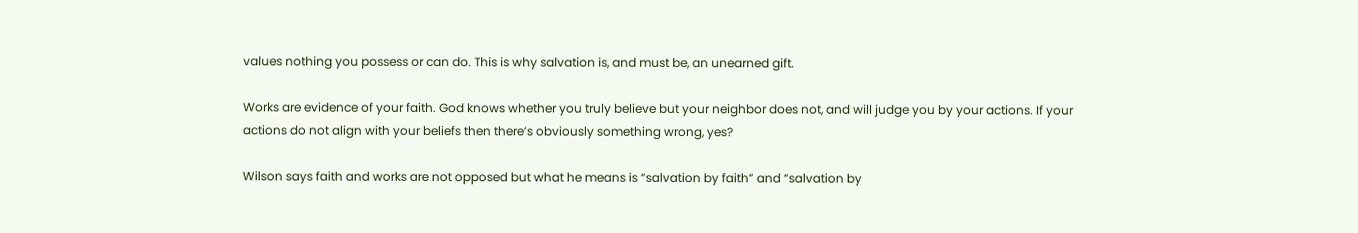values nothing you possess or can do. This is why salvation is, and must be, an unearned gift.

Works are evidence of your faith. God knows whether you truly believe but your neighbor does not, and will judge you by your actions. If your actions do not align with your beliefs then there’s obviously something wrong, yes?

Wilson says faith and works are not opposed but what he means is “salvation by faith” and “salvation by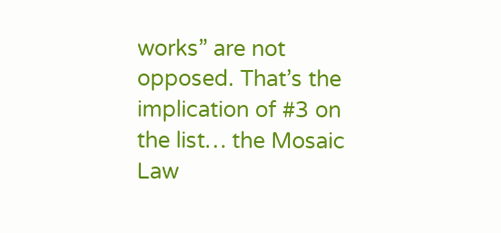works” are not opposed. That’s the implication of #3 on the list… the Mosaic Law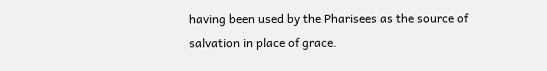having been used by the Pharisees as the source of salvation in place of grace.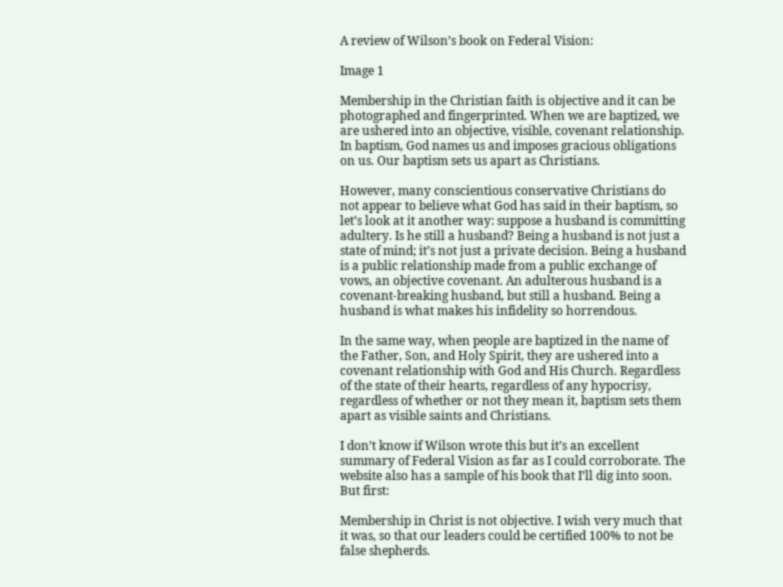A review of Wilson’s book on Federal Vision:

Image 1

Membership in the Christian faith is objective and it can be photographed and fingerprinted. When we are baptized, we are ushered into an objective, visible, covenant relationship. In baptism, God names us and imposes gracious obligations on us. Our baptism sets us apart as Christians.

However, many conscientious conservative Christians do not appear to believe what God has said in their baptism, so let’s look at it another way: suppose a husband is committing adultery. Is he still a husband? Being a husband is not just a state of mind; it’s not just a private decision. Being a husband is a public relationship made from a public exchange of vows, an objective covenant. An adulterous husband is a covenant-breaking husband, but still a husband. Being a husband is what makes his infidelity so horrendous.

In the same way, when people are baptized in the name of the Father, Son, and Holy Spirit, they are ushered into a covenant relationship with God and His Church. Regardless of the state of their hearts, regardless of any hypocrisy, regardless of whether or not they mean it, baptism sets them apart as visible saints and Christians.

I don’t know if Wilson wrote this but it’s an excellent summary of Federal Vision as far as I could corroborate. The website also has a sample of his book that I’ll dig into soon. But first:

Membership in Christ is not objective. I wish very much that it was, so that our leaders could be certified 100% to not be false shepherds.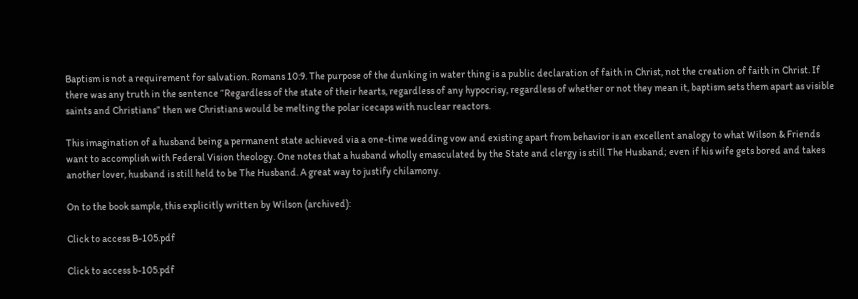Baptism is not a requirement for salvation. Romans 10:9. The purpose of the dunking in water thing is a public declaration of faith in Christ, not the creation of faith in Christ. If there was any truth in the sentence “Regardless of the state of their hearts, regardless of any hypocrisy, regardless of whether or not they mean it, baptism sets them apart as visible saints and Christians” then we Christians would be melting the polar icecaps with nuclear reactors.

This imagination of a husband being a permanent state achieved via a one-time wedding vow and existing apart from behavior is an excellent analogy to what Wilson & Friends want to accomplish with Federal Vision theology. One notes that a husband wholly emasculated by the State and clergy is still The Husband; even if his wife gets bored and takes another lover, husband is still held to be The Husband. A great way to justify chilamony.

On to the book sample, this explicitly written by Wilson (archived):

Click to access B-105.pdf

Click to access b-105.pdf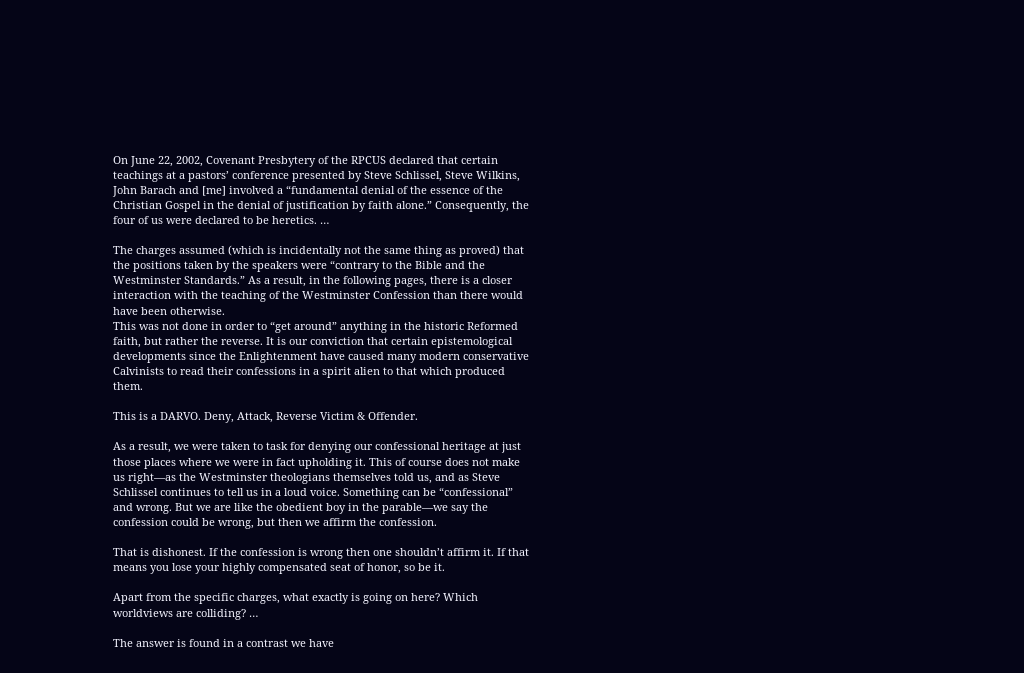On June 22, 2002, Covenant Presbytery of the RPCUS declared that certain teachings at a pastors’ conference presented by Steve Schlissel, Steve Wilkins, John Barach and [me] involved a “fundamental denial of the essence of the Christian Gospel in the denial of justification by faith alone.” Consequently, the four of us were declared to be heretics. …

The charges assumed (which is incidentally not the same thing as proved) that the positions taken by the speakers were “contrary to the Bible and the Westminster Standards.” As a result, in the following pages, there is a closer interaction with the teaching of the Westminster Confession than there would have been otherwise.
This was not done in order to “get around” anything in the historic Reformed faith, but rather the reverse. It is our conviction that certain epistemological developments since the Enlightenment have caused many modern conservative Calvinists to read their confessions in a spirit alien to that which produced them.

This is a DARVO. Deny, Attack, Reverse Victim & Offender.

As a result, we were taken to task for denying our confessional heritage at just those places where we were in fact upholding it. This of course does not make us right—as the Westminster theologians themselves told us, and as Steve Schlissel continues to tell us in a loud voice. Something can be “confessional” and wrong. But we are like the obedient boy in the parable—we say the confession could be wrong, but then we affirm the confession.

That is dishonest. If the confession is wrong then one shouldn’t affirm it. If that means you lose your highly compensated seat of honor, so be it.

Apart from the specific charges, what exactly is going on here? Which worldviews are colliding? …

The answer is found in a contrast we have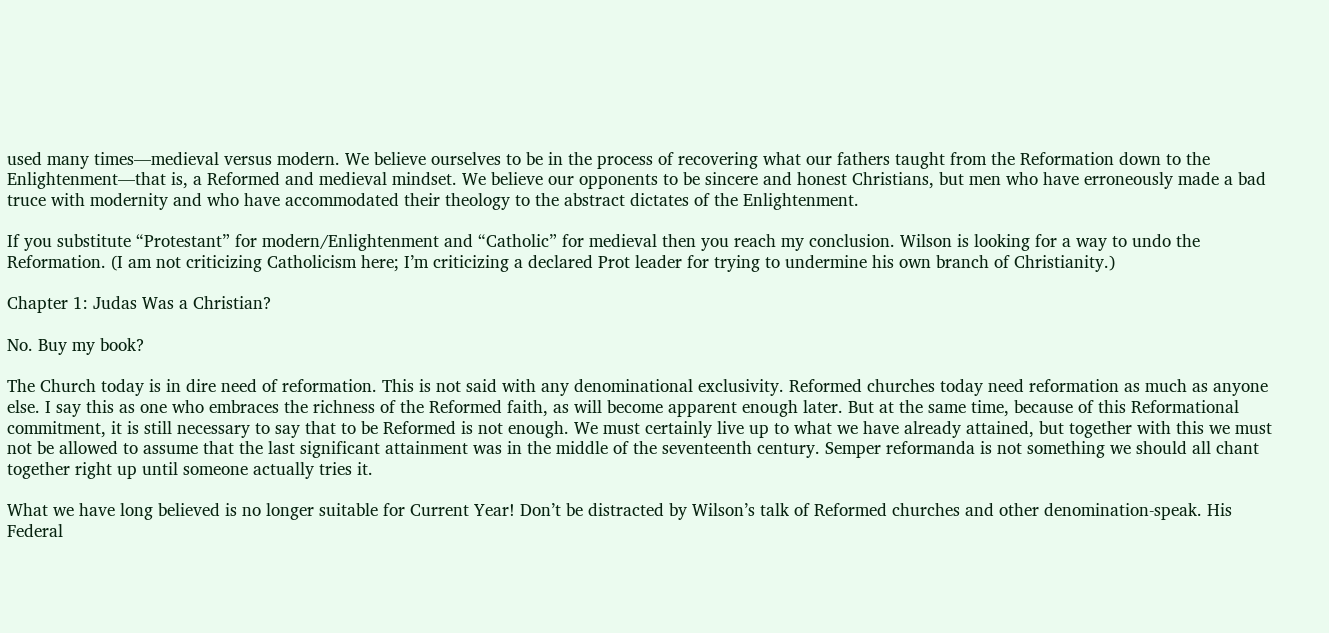used many times—medieval versus modern. We believe ourselves to be in the process of recovering what our fathers taught from the Reformation down to the Enlightenment—that is, a Reformed and medieval mindset. We believe our opponents to be sincere and honest Christians, but men who have erroneously made a bad truce with modernity and who have accommodated their theology to the abstract dictates of the Enlightenment.

If you substitute “Protestant” for modern/Enlightenment and “Catholic” for medieval then you reach my conclusion. Wilson is looking for a way to undo the Reformation. (I am not criticizing Catholicism here; I’m criticizing a declared Prot leader for trying to undermine his own branch of Christianity.)

Chapter 1: Judas Was a Christian?

No. Buy my book?

The Church today is in dire need of reformation. This is not said with any denominational exclusivity. Reformed churches today need reformation as much as anyone else. I say this as one who embraces the richness of the Reformed faith, as will become apparent enough later. But at the same time, because of this Reformational commitment, it is still necessary to say that to be Reformed is not enough. We must certainly live up to what we have already attained, but together with this we must not be allowed to assume that the last significant attainment was in the middle of the seventeenth century. Semper reformanda is not something we should all chant together right up until someone actually tries it.

What we have long believed is no longer suitable for Current Year! Don’t be distracted by Wilson’s talk of Reformed churches and other denomination-speak. His Federal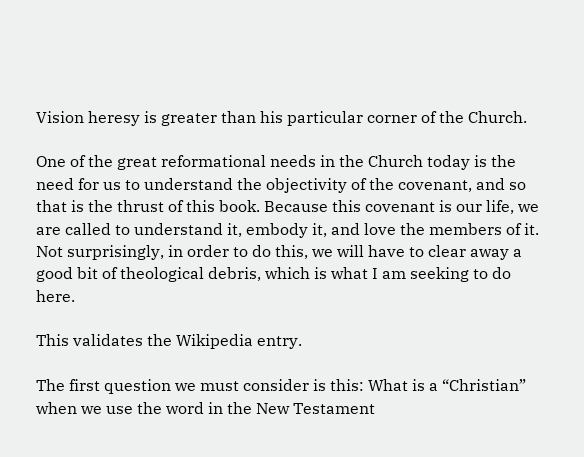Vision heresy is greater than his particular corner of the Church.

One of the great reformational needs in the Church today is the need for us to understand the objectivity of the covenant, and so that is the thrust of this book. Because this covenant is our life, we are called to understand it, embody it, and love the members of it. Not surprisingly, in order to do this, we will have to clear away a good bit of theological debris, which is what I am seeking to do here.

This validates the Wikipedia entry.

The first question we must consider is this: What is a “Christian” when we use the word in the New Testament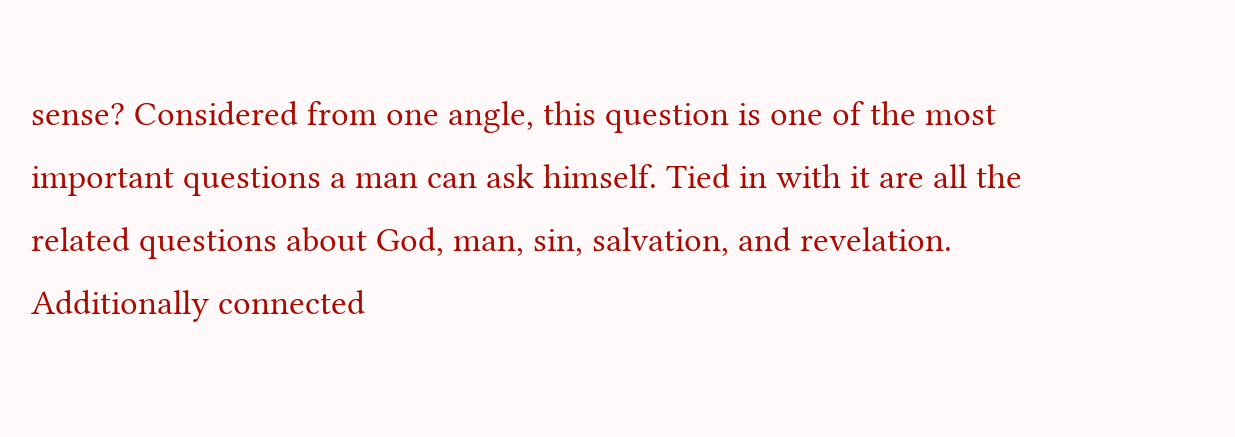sense? Considered from one angle, this question is one of the most important questions a man can ask himself. Tied in with it are all the related questions about God, man, sin, salvation, and revelation. Additionally connected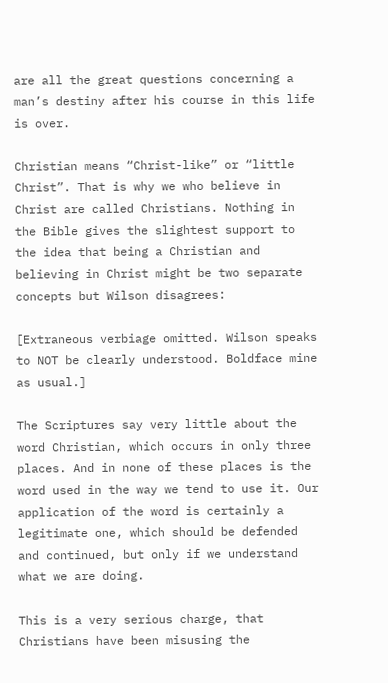are all the great questions concerning a man’s destiny after his course in this life is over.

Christian means “Christ-like” or “little Christ”. That is why we who believe in Christ are called Christians. Nothing in the Bible gives the slightest support to the idea that being a Christian and believing in Christ might be two separate concepts but Wilson disagrees:

[Extraneous verbiage omitted. Wilson speaks to NOT be clearly understood. Boldface mine as usual.]

The Scriptures say very little about the word Christian, which occurs in only three places. And in none of these places is the word used in the way we tend to use it. Our application of the word is certainly a legitimate one, which should be defended and continued, but only if we understand what we are doing.

This is a very serious charge, that Christians have been misusing the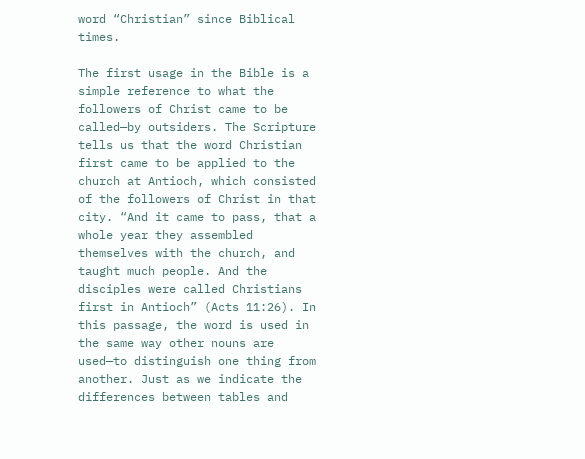word “Christian” since Biblical times.

The first usage in the Bible is a simple reference to what the followers of Christ came to be called—by outsiders. The Scripture tells us that the word Christian first came to be applied to the church at Antioch, which consisted of the followers of Christ in that city. “And it came to pass, that a whole year they assembled themselves with the church, and taught much people. And the disciples were called Christians first in Antioch” (Acts 11:26). In this passage, the word is used in the same way other nouns are used—to distinguish one thing from another. Just as we indicate the differences between tables and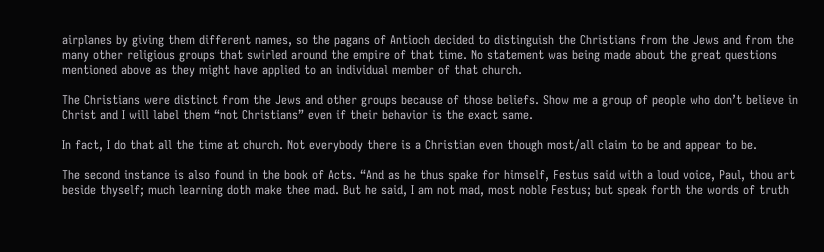airplanes by giving them different names, so the pagans of Antioch decided to distinguish the Christians from the Jews and from the many other religious groups that swirled around the empire of that time. No statement was being made about the great questions mentioned above as they might have applied to an individual member of that church.

The Christians were distinct from the Jews and other groups because of those beliefs. Show me a group of people who don’t believe in Christ and I will label them “not Christians” even if their behavior is the exact same.

In fact, I do that all the time at church. Not everybody there is a Christian even though most/all claim to be and appear to be.

The second instance is also found in the book of Acts. “And as he thus spake for himself, Festus said with a loud voice, Paul, thou art beside thyself; much learning doth make thee mad. But he said, I am not mad, most noble Festus; but speak forth the words of truth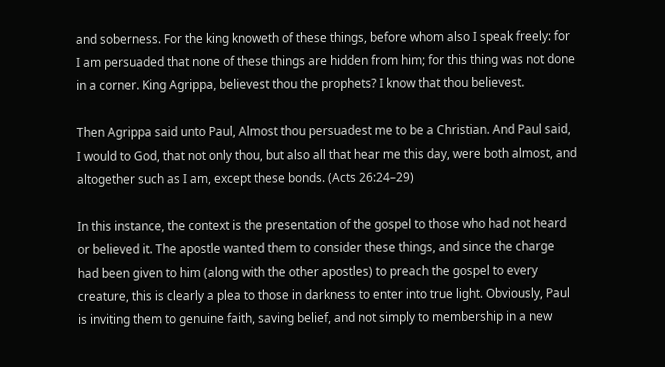and soberness. For the king knoweth of these things, before whom also I speak freely: for I am persuaded that none of these things are hidden from him; for this thing was not done in a corner. King Agrippa, believest thou the prophets? I know that thou believest.

Then Agrippa said unto Paul, Almost thou persuadest me to be a Christian. And Paul said, I would to God, that not only thou, but also all that hear me this day, were both almost, and altogether such as I am, except these bonds. (Acts 26:24–29)

In this instance, the context is the presentation of the gospel to those who had not heard or believed it. The apostle wanted them to consider these things, and since the charge had been given to him (along with the other apostles) to preach the gospel to every creature, this is clearly a plea to those in darkness to enter into true light. Obviously, Paul is inviting them to genuine faith, saving belief, and not simply to membership in a new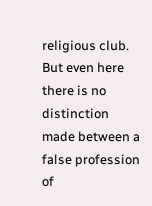religious club. But even here there is no distinction made between a false profession of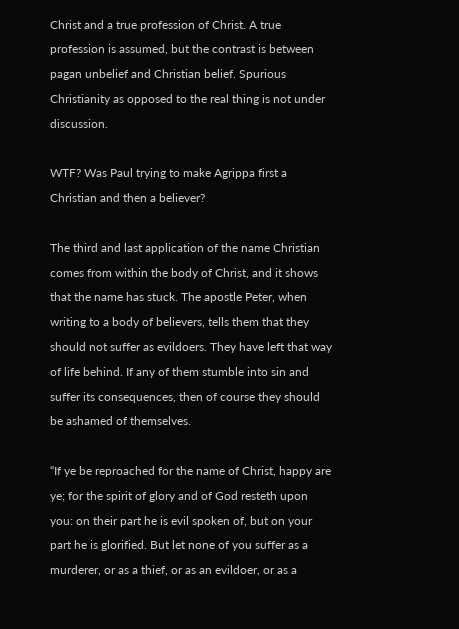Christ and a true profession of Christ. A true profession is assumed, but the contrast is between pagan unbelief and Christian belief. Spurious Christianity as opposed to the real thing is not under discussion.

WTF? Was Paul trying to make Agrippa first a Christian and then a believer?

The third and last application of the name Christian comes from within the body of Christ, and it shows that the name has stuck. The apostle Peter, when writing to a body of believers, tells them that they should not suffer as evildoers. They have left that way of life behind. If any of them stumble into sin and suffer its consequences, then of course they should be ashamed of themselves.

“If ye be reproached for the name of Christ, happy are ye; for the spirit of glory and of God resteth upon you: on their part he is evil spoken of, but on your part he is glorified. But let none of you suffer as a murderer, or as a thief, or as an evildoer, or as a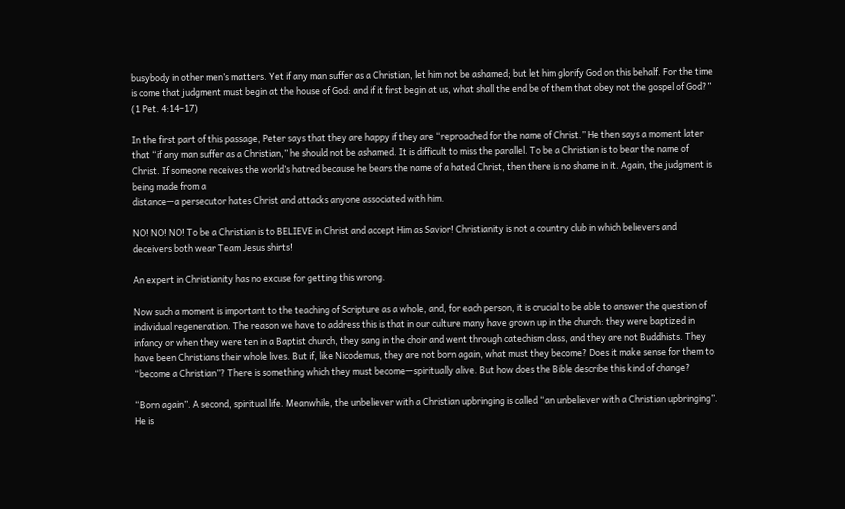busybody in other men’s matters. Yet if any man suffer as a Christian, let him not be ashamed; but let him glorify God on this behalf. For the time is come that judgment must begin at the house of God: and if it first begin at us, what shall the end be of them that obey not the gospel of God?” (1 Pet. 4:14–17)

In the first part of this passage, Peter says that they are happy if they are “reproached for the name of Christ.” He then says a moment later that “if any man suffer as a Christian,” he should not be ashamed. It is difficult to miss the parallel. To be a Christian is to bear the name of Christ. If someone receives the world’s hatred because he bears the name of a hated Christ, then there is no shame in it. Again, the judgment is being made from a
distance—a persecutor hates Christ and attacks anyone associated with him.

NO! NO! NO! To be a Christian is to BELIEVE in Christ and accept Him as Savior! Christianity is not a country club in which believers and deceivers both wear Team Jesus shirts!

An expert in Christianity has no excuse for getting this wrong.

Now such a moment is important to the teaching of Scripture as a whole, and, for each person, it is crucial to be able to answer the question of individual regeneration. The reason we have to address this is that in our culture many have grown up in the church: they were baptized in infancy or when they were ten in a Baptist church, they sang in the choir and went through catechism class, and they are not Buddhists. They have been Christians their whole lives. But if, like Nicodemus, they are not born again, what must they become? Does it make sense for them to “become a Christian”? There is something which they must become—spiritually alive. But how does the Bible describe this kind of change?

“Born again”. A second, spiritual life. Meanwhile, the unbeliever with a Christian upbringing is called “an unbeliever with a Christian upbringing”. He is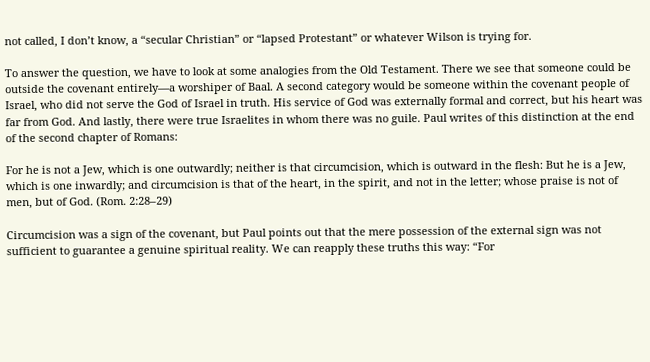not called, I don’t know, a “secular Christian” or “lapsed Protestant” or whatever Wilson is trying for.

To answer the question, we have to look at some analogies from the Old Testament. There we see that someone could be outside the covenant entirely—a worshiper of Baal. A second category would be someone within the covenant people of Israel, who did not serve the God of Israel in truth. His service of God was externally formal and correct, but his heart was far from God. And lastly, there were true Israelites in whom there was no guile. Paul writes of this distinction at the end of the second chapter of Romans:

For he is not a Jew, which is one outwardly; neither is that circumcision, which is outward in the flesh: But he is a Jew, which is one inwardly; and circumcision is that of the heart, in the spirit, and not in the letter; whose praise is not of men, but of God. (Rom. 2:28–29)

Circumcision was a sign of the covenant, but Paul points out that the mere possession of the external sign was not sufficient to guarantee a genuine spiritual reality. We can reapply these truths this way: “For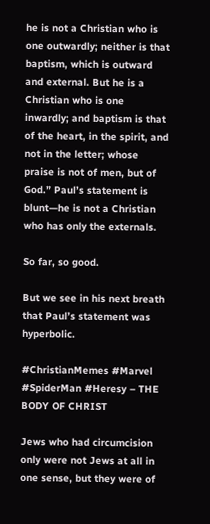he is not a Christian who is one outwardly; neither is that baptism, which is outward and external. But he is a Christian who is one inwardly; and baptism is that of the heart, in the spirit, and not in the letter; whose praise is not of men, but of God.” Paul’s statement is blunt—he is not a Christian who has only the externals.

So far, so good.

But we see in his next breath that Paul’s statement was hyperbolic.

#ChristianMemes #Marvel #SpiderMan #Heresy – THE BODY OF CHRIST

Jews who had circumcision only were not Jews at all in one sense, but they were of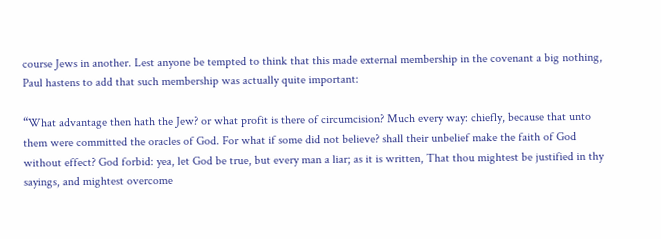course Jews in another. Lest anyone be tempted to think that this made external membership in the covenant a big nothing, Paul hastens to add that such membership was actually quite important:

“What advantage then hath the Jew? or what profit is there of circumcision? Much every way: chiefly, because that unto them were committed the oracles of God. For what if some did not believe? shall their unbelief make the faith of God without effect? God forbid: yea, let God be true, but every man a liar; as it is written, That thou mightest be justified in thy sayings, and mightest overcome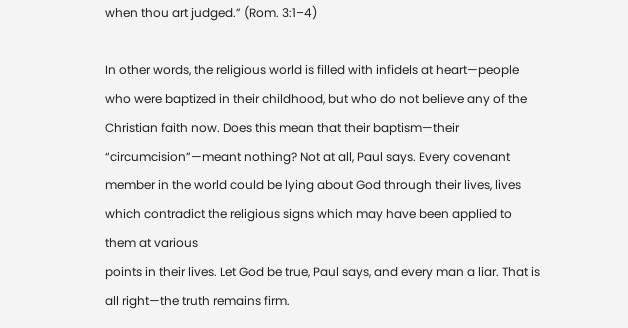when thou art judged.” (Rom. 3:1–4)

In other words, the religious world is filled with infidels at heart—people who were baptized in their childhood, but who do not believe any of the Christian faith now. Does this mean that their baptism—their “circumcision”—meant nothing? Not at all, Paul says. Every covenant member in the world could be lying about God through their lives, lives which contradict the religious signs which may have been applied to them at various
points in their lives. Let God be true, Paul says, and every man a liar. That is all right—the truth remains firm.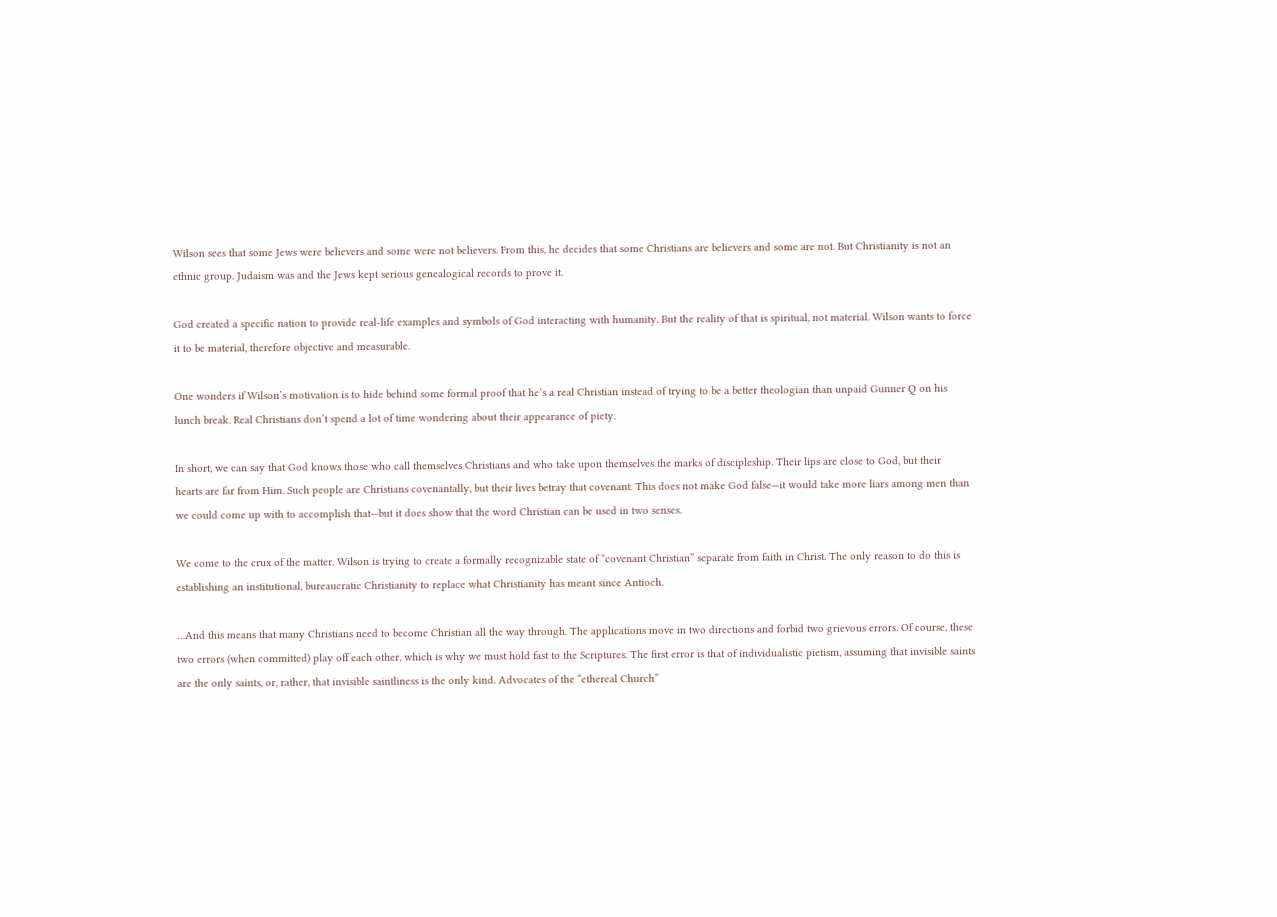Wilson sees that some Jews were believers and some were not believers. From this, he decides that some Christians are believers and some are not. But Christianity is not an ethnic group. Judaism was and the Jews kept serious genealogical records to prove it.

God created a specific nation to provide real-life examples and symbols of God interacting with humanity. But the reality of that is spiritual, not material. Wilson wants to force it to be material, therefore objective and measurable.

One wonders if Wilson’s motivation is to hide behind some formal proof that he’s a real Christian instead of trying to be a better theologian than unpaid Gunner Q on his lunch break. Real Christians don’t spend a lot of time wondering about their appearance of piety.

In short, we can say that God knows those who call themselves Christians and who take upon themselves the marks of discipleship. Their lips are close to God, but their
hearts are far from Him. Such people are Christians covenantally, but their lives betray that covenant. This does not make God false—it would take more liars among men than we could come up with to accomplish that—but it does show that the word Christian can be used in two senses.

We come to the crux of the matter. Wilson is trying to create a formally recognizable state of “covenant Christian” separate from faith in Christ. The only reason to do this is establishing an institutional, bureaucratic Christianity to replace what Christianity has meant since Antioch.

…And this means that many Christians need to become Christian all the way through. The applications move in two directions and forbid two grievous errors. Of course, these two errors (when committed) play off each other, which is why we must hold fast to the Scriptures. The first error is that of individualistic pietism, assuming that invisible saints are the only saints, or, rather, that invisible saintliness is the only kind. Advocates of the “ethereal Church”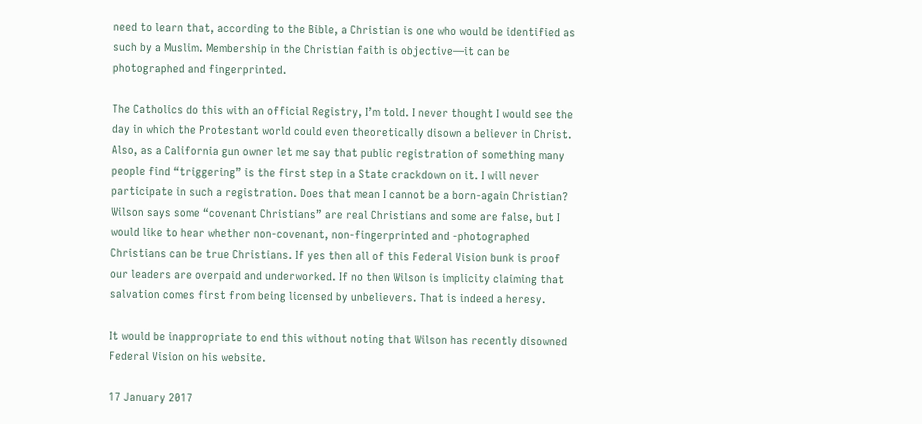need to learn that, according to the Bible, a Christian is one who would be identified as such by a Muslim. Membership in the Christian faith is objective—it can be photographed and fingerprinted.

The Catholics do this with an official Registry, I’m told. I never thought I would see the day in which the Protestant world could even theoretically disown a believer in Christ. Also, as a California gun owner let me say that public registration of something many people find “triggering” is the first step in a State crackdown on it. I will never participate in such a registration. Does that mean I cannot be a born-again Christian? Wilson says some “covenant Christians” are real Christians and some are false, but I would like to hear whether non-covenant, non-fingerprinted and -photographed Christians can be true Christians. If yes then all of this Federal Vision bunk is proof our leaders are overpaid and underworked. If no then Wilson is implicity claiming that salvation comes first from being licensed by unbelievers. That is indeed a heresy.

It would be inappropriate to end this without noting that Wilson has recently disowned Federal Vision on his website.

17 January 2017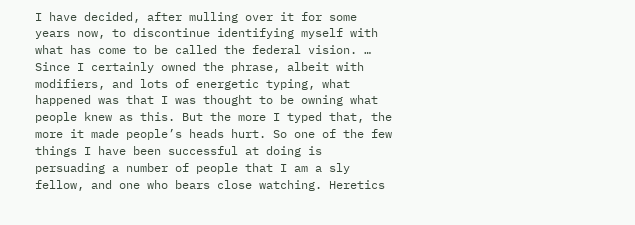I have decided, after mulling over it for some years now, to discontinue identifying myself with what has come to be called the federal vision. … Since I certainly owned the phrase, albeit with modifiers, and lots of energetic typing, what happened was that I was thought to be owning what people knew as this. But the more I typed that, the more it made people’s heads hurt. So one of the few things I have been successful at doing is persuading a number of people that I am a sly fellow, and one who bears close watching. Heretics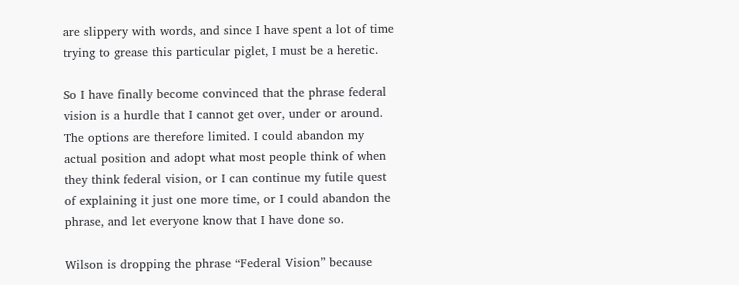are slippery with words, and since I have spent a lot of time trying to grease this particular piglet, I must be a heretic.

So I have finally become convinced that the phrase federal vision is a hurdle that I cannot get over, under or around. The options are therefore limited. I could abandon my actual position and adopt what most people think of when they think federal vision, or I can continue my futile quest of explaining it just one more time, or I could abandon the phrase, and let everyone know that I have done so.

Wilson is dropping the phrase “Federal Vision” because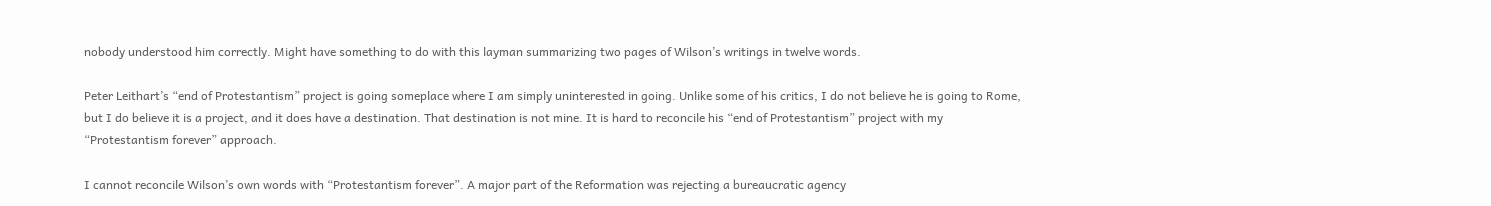nobody understood him correctly. Might have something to do with this layman summarizing two pages of Wilson’s writings in twelve words.

Peter Leithart’s “end of Protestantism” project is going someplace where I am simply uninterested in going. Unlike some of his critics, I do not believe he is going to Rome, but I do believe it is a project, and it does have a destination. That destination is not mine. It is hard to reconcile his “end of Protestantism” project with my “Protestantism forever” approach.

I cannot reconcile Wilson’s own words with “Protestantism forever”. A major part of the Reformation was rejecting a bureaucratic agency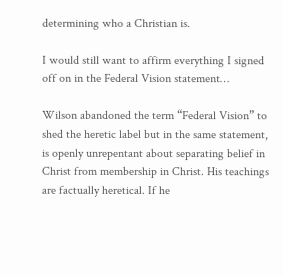determining who a Christian is.

I would still want to affirm everything I signed off on in the Federal Vision statement…

Wilson abandoned the term “Federal Vision” to shed the heretic label but in the same statement, is openly unrepentant about separating belief in Christ from membership in Christ. His teachings are factually heretical. If he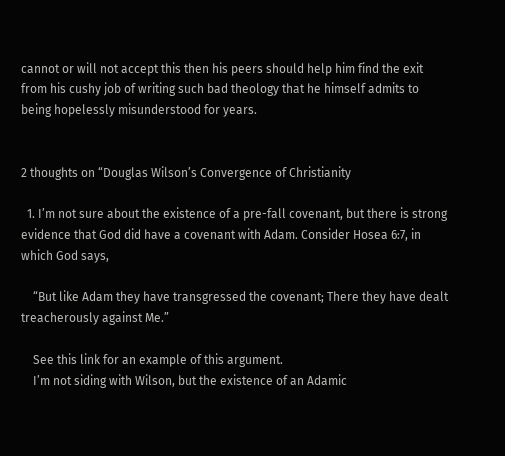cannot or will not accept this then his peers should help him find the exit from his cushy job of writing such bad theology that he himself admits to being hopelessly misunderstood for years.


2 thoughts on “Douglas Wilson’s Convergence of Christianity

  1. I’m not sure about the existence of a pre-fall covenant, but there is strong evidence that God did have a covenant with Adam. Consider Hosea 6:7, in which God says,

    “But like Adam they have transgressed the covenant; There they have dealt treacherously against Me.”

    See this link for an example of this argument.
    I’m not siding with Wilson, but the existence of an Adamic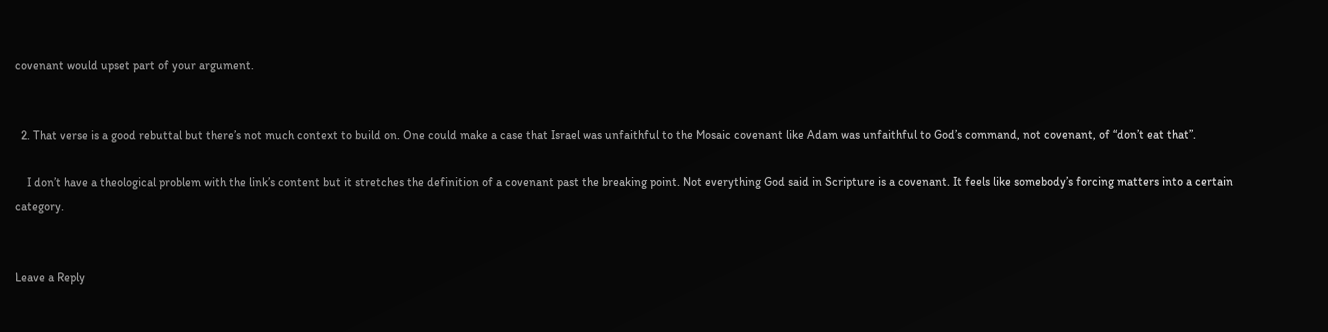covenant would upset part of your argument.


  2. That verse is a good rebuttal but there’s not much context to build on. One could make a case that Israel was unfaithful to the Mosaic covenant like Adam was unfaithful to God’s command, not covenant, of “don’t eat that”.

    I don’t have a theological problem with the link’s content but it stretches the definition of a covenant past the breaking point. Not everything God said in Scripture is a covenant. It feels like somebody’s forcing matters into a certain category.


Leave a Reply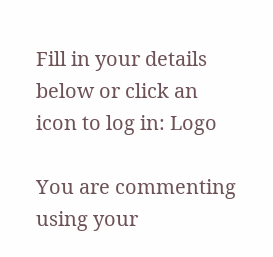Fill in your details below or click an icon to log in: Logo

You are commenting using your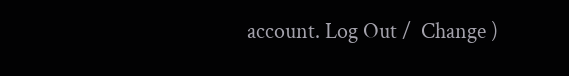account. Log Out /  Change )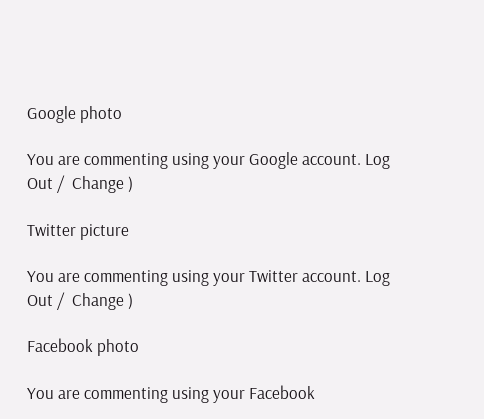Google photo

You are commenting using your Google account. Log Out /  Change )

Twitter picture

You are commenting using your Twitter account. Log Out /  Change )

Facebook photo

You are commenting using your Facebook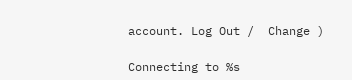account. Log Out /  Change )

Connecting to %s